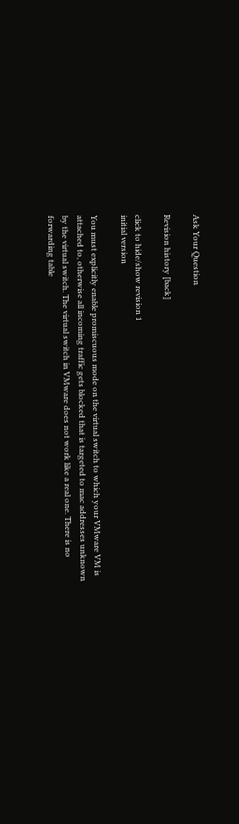Ask Your Question

Revision history [back]

click to hide/show revision 1
initial version

You must explicitly enable promiscuous mode on the virtual switch to which your VMware VM is attached to, otherwise all incoming traffic gets blocked that is targeted to mac addresses unknown by the virtual switch. The virtual switch in VMware does not work like a real one. There is no forwarding table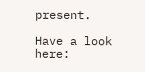present.

Have a look here: